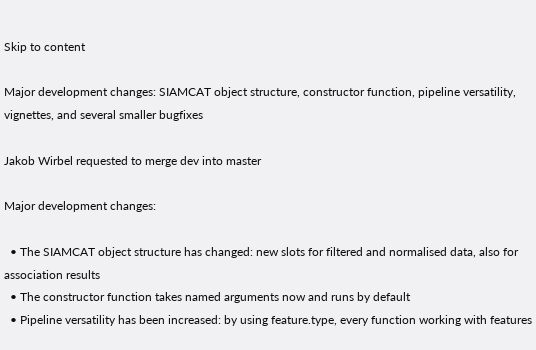Skip to content

Major development changes: SIAMCAT object structure, constructor function, pipeline versatility, vignettes, and several smaller bugfixes

Jakob Wirbel requested to merge dev into master

Major development changes:

  • The SIAMCAT object structure has changed: new slots for filtered and normalised data, also for association results
  • The constructor function takes named arguments now and runs by default
  • Pipeline versatility has been increased: by using feature.type, every function working with features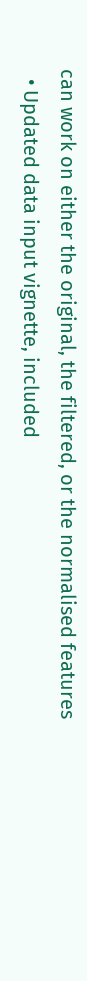can work on either the original, the filtered, or the normalised features
  • Updated data input vignette, included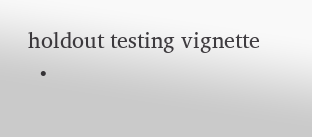holdout testing vignette
  •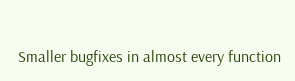Smaller bugfixes in almost every function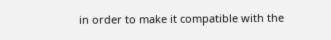in order to make it compatible with the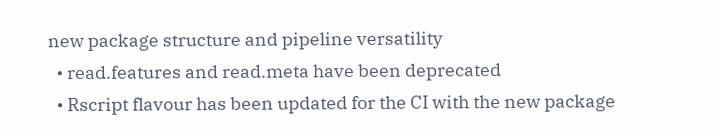new package structure and pipeline versatility
  • read.features and read.meta have been deprecated
  • Rscript flavour has been updated for the CI with the new package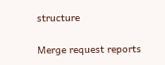structure

Merge request reports